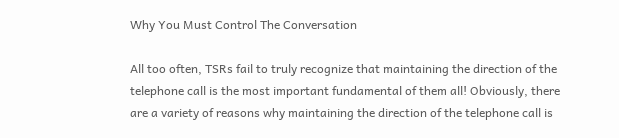Why You Must Control The Conversation

All too often, TSRs fail to truly recognize that maintaining the direction of the telephone call is the most important fundamental of them all! Obviously, there are a variety of reasons why maintaining the direction of the telephone call is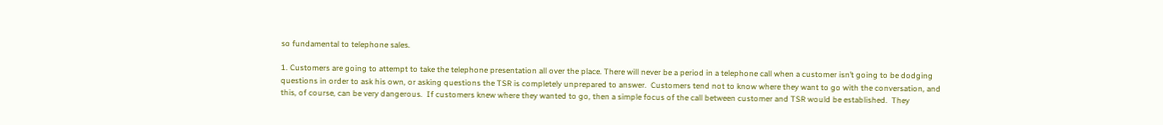so fundamental to telephone sales.

1. Customers are going to attempt to take the telephone presentation all over the place. There will never be a period in a telephone call when a customer isn’t going to be dodging questions in order to ask his own, or asking questions the TSR is completely unprepared to answer.  Customers tend not to know where they want to go with the conversation, and this, of course, can be very dangerous.  If customers knew where they wanted to go, then a simple focus of the call between customer and TSR would be established.  They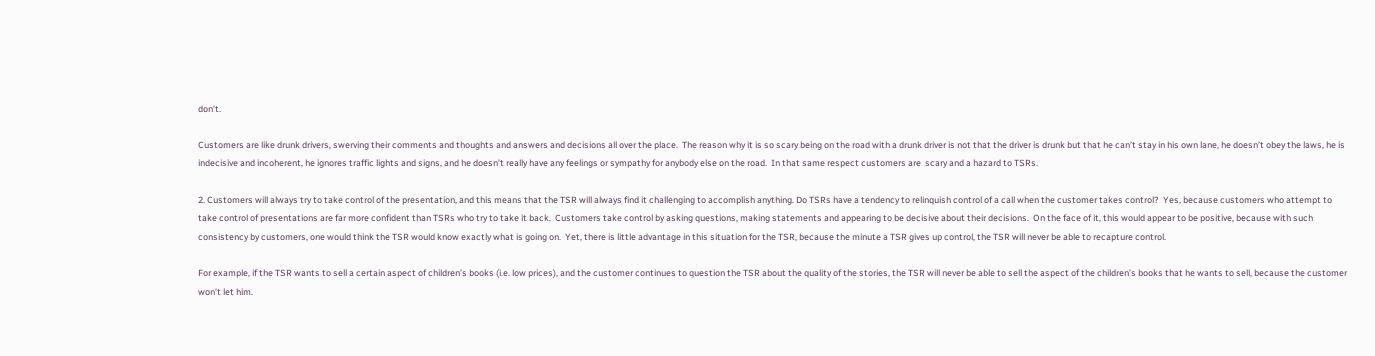don’t.

Customers are like drunk drivers, swerving their comments and thoughts and answers and decisions all over the place.  The reason why it is so scary being on the road with a drunk driver is not that the driver is drunk but that he can’t stay in his own lane, he doesn’t obey the laws, he is indecisive and incoherent, he ignores traffic lights and signs, and he doesn’t really have any feelings or sympathy for anybody else on the road.  In that same respect customers are  scary and a hazard to TSRs.

2. Customers will always try to take control of the presentation, and this means that the TSR will always find it challenging to accomplish anything. Do TSRs have a tendency to relinquish control of a call when the customer takes control?  Yes, because customers who attempt to take control of presentations are far more confident than TSRs who try to take it back.  Customers take control by asking questions, making statements and appearing to be decisive about their decisions.  On the face of it, this would appear to be positive, because with such consistency by customers, one would think the TSR would know exactly what is going on.  Yet, there is little advantage in this situation for the TSR, because the minute a TSR gives up control, the TSR will never be able to recapture control.

For example, if the TSR wants to sell a certain aspect of children’s books (i.e. low prices), and the customer continues to question the TSR about the quality of the stories, the TSR will never be able to sell the aspect of the children’s books that he wants to sell, because the customer won’t let him.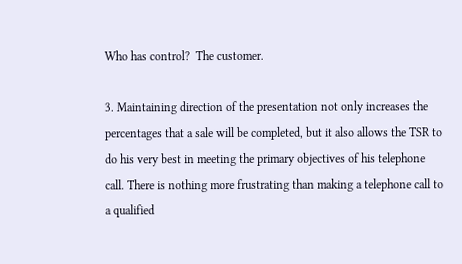Who has control?  The customer.

3. Maintaining direction of the presentation not only increases the percentages that a sale will be completed, but it also allows the TSR to do his very best in meeting the primary objectives of his telephone call. There is nothing more frustrating than making a telephone call to a qualified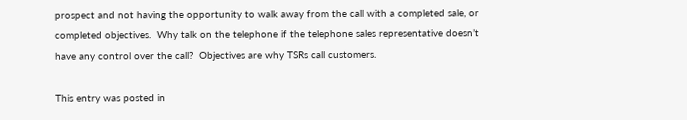prospect and not having the opportunity to walk away from the call with a completed sale, or completed objectives.  Why talk on the telephone if the telephone sales representative doesn’t have any control over the call?  Objectives are why TSRs call customers.

This entry was posted in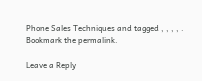Phone Sales Techniques and tagged , , , , . Bookmark the permalink.

Leave a Reply